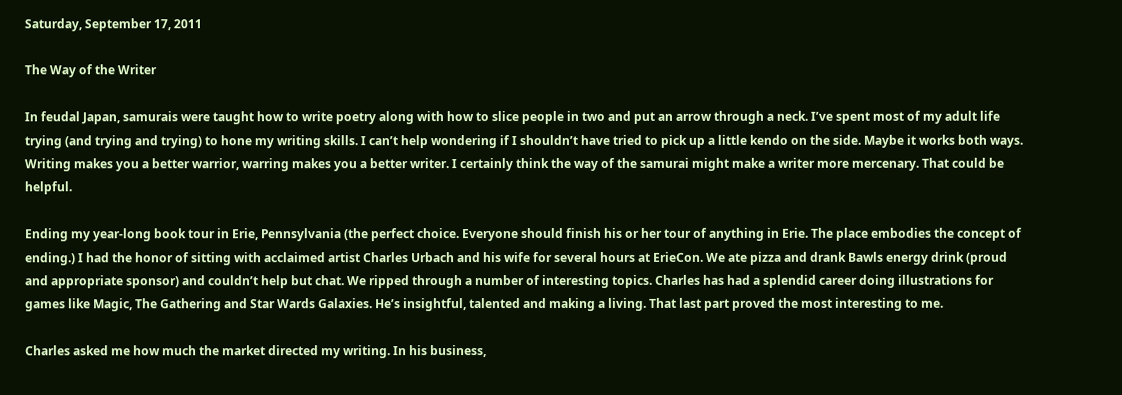Saturday, September 17, 2011

The Way of the Writer

In feudal Japan, samurais were taught how to write poetry along with how to slice people in two and put an arrow through a neck. I’ve spent most of my adult life trying (and trying and trying) to hone my writing skills. I can’t help wondering if I shouldn’t have tried to pick up a little kendo on the side. Maybe it works both ways. Writing makes you a better warrior, warring makes you a better writer. I certainly think the way of the samurai might make a writer more mercenary. That could be helpful.

Ending my year-long book tour in Erie, Pennsylvania (the perfect choice. Everyone should finish his or her tour of anything in Erie. The place embodies the concept of ending.) I had the honor of sitting with acclaimed artist Charles Urbach and his wife for several hours at ErieCon. We ate pizza and drank Bawls energy drink (proud and appropriate sponsor) and couldn’t help but chat. We ripped through a number of interesting topics. Charles has had a splendid career doing illustrations for games like Magic, The Gathering and Star Wards Galaxies. He’s insightful, talented and making a living. That last part proved the most interesting to me.

Charles asked me how much the market directed my writing. In his business,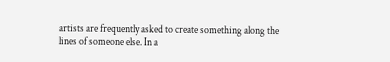artists are frequently asked to create something along the lines of someone else. In a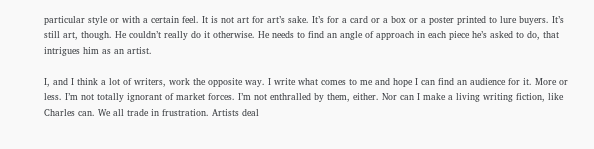particular style or with a certain feel. It is not art for art’s sake. It’s for a card or a box or a poster printed to lure buyers. It’s still art, though. He couldn’t really do it otherwise. He needs to find an angle of approach in each piece he’s asked to do, that intrigues him as an artist.

I, and I think a lot of writers, work the opposite way. I write what comes to me and hope I can find an audience for it. More or less. I’m not totally ignorant of market forces. I’m not enthralled by them, either. Nor can I make a living writing fiction, like Charles can. We all trade in frustration. Artists deal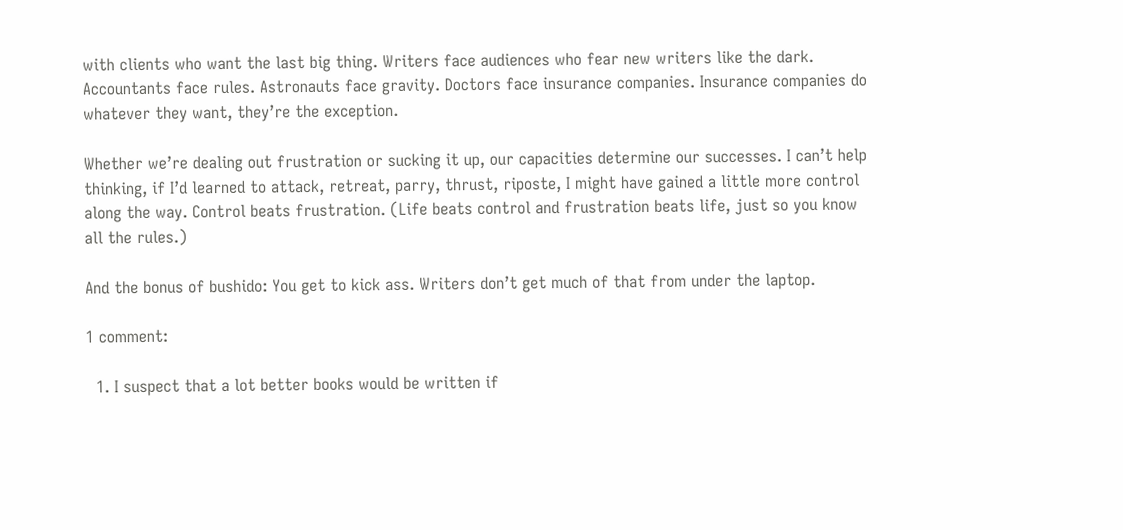with clients who want the last big thing. Writers face audiences who fear new writers like the dark. Accountants face rules. Astronauts face gravity. Doctors face insurance companies. Insurance companies do whatever they want, they’re the exception.

Whether we’re dealing out frustration or sucking it up, our capacities determine our successes. I can’t help thinking, if I’d learned to attack, retreat, parry, thrust, riposte, I might have gained a little more control along the way. Control beats frustration. (Life beats control and frustration beats life, just so you know all the rules.)

And the bonus of bushido: You get to kick ass. Writers don’t get much of that from under the laptop.

1 comment:

  1. I suspect that a lot better books would be written if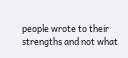people wrote to their strengths and not what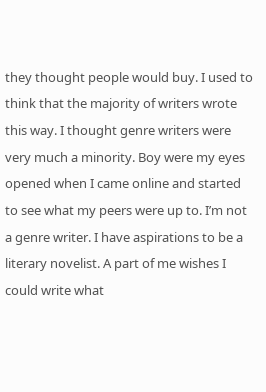they thought people would buy. I used to think that the majority of writers wrote this way. I thought genre writers were very much a minority. Boy were my eyes opened when I came online and started to see what my peers were up to. I’m not a genre writer. I have aspirations to be a literary novelist. A part of me wishes I could write what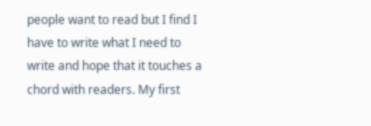people want to read but I find I have to write what I need to write and hope that it touches a chord with readers. My first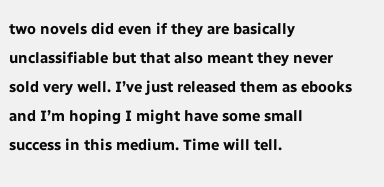two novels did even if they are basically unclassifiable but that also meant they never sold very well. I’ve just released them as ebooks and I’m hoping I might have some small success in this medium. Time will tell.